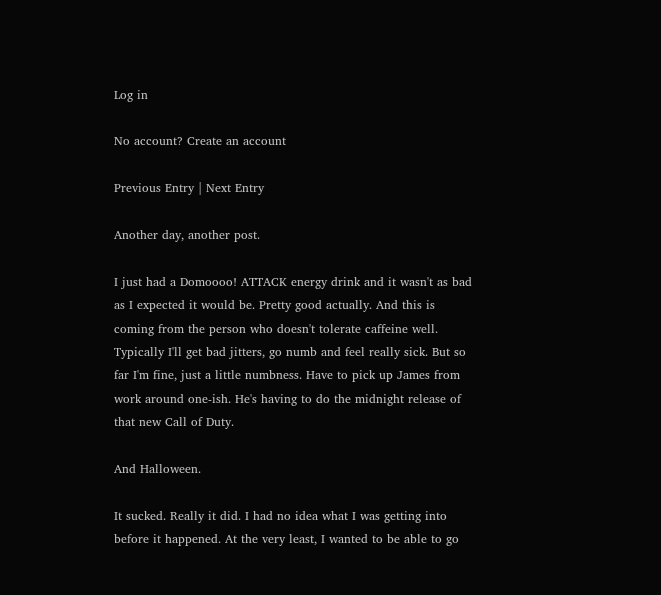Log in

No account? Create an account

Previous Entry | Next Entry

Another day, another post.

I just had a Domoooo! ATTACK energy drink and it wasn't as bad as I expected it would be. Pretty good actually. And this is coming from the person who doesn't tolerate caffeine well. Typically I'll get bad jitters, go numb and feel really sick. But so far I'm fine, just a little numbness. Have to pick up James from work around one-ish. He's having to do the midnight release of that new Call of Duty.

And Halloween.

It sucked. Really it did. I had no idea what I was getting into before it happened. At the very least, I wanted to be able to go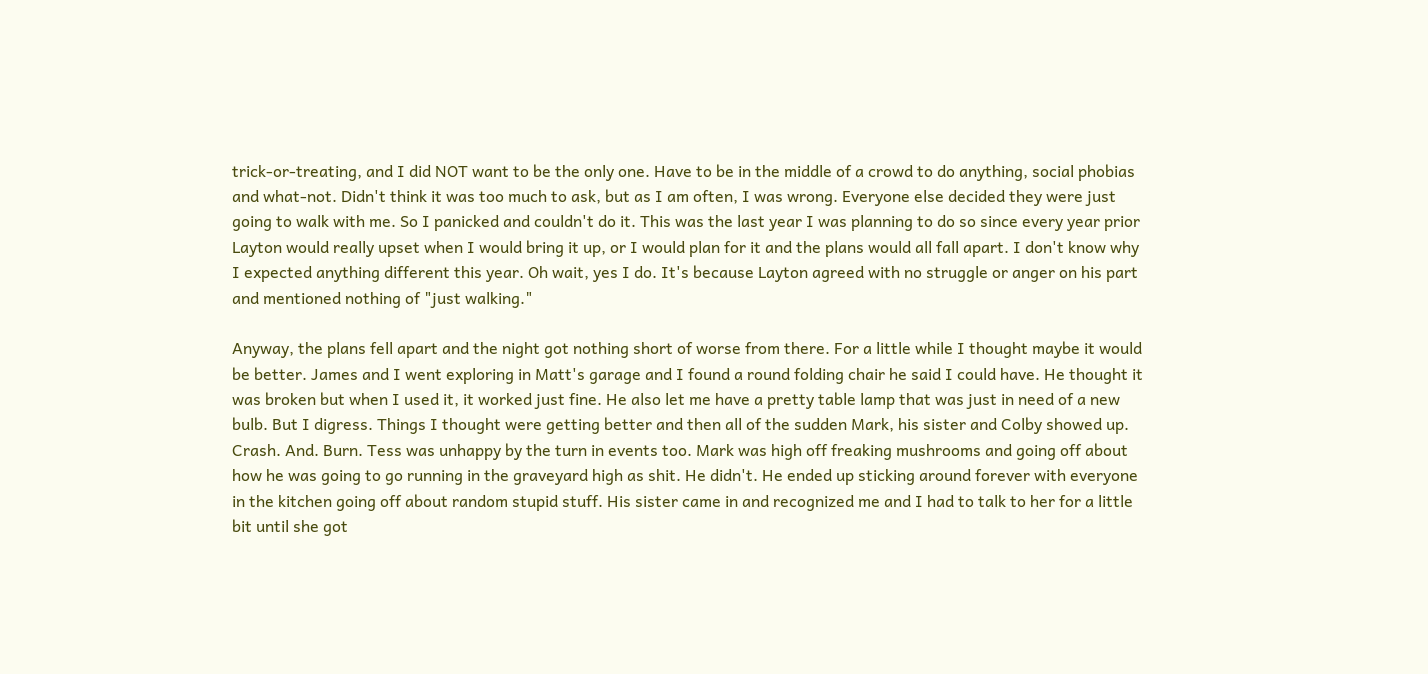trick-or-treating, and I did NOT want to be the only one. Have to be in the middle of a crowd to do anything, social phobias and what-not. Didn't think it was too much to ask, but as I am often, I was wrong. Everyone else decided they were just going to walk with me. So I panicked and couldn't do it. This was the last year I was planning to do so since every year prior Layton would really upset when I would bring it up, or I would plan for it and the plans would all fall apart. I don't know why I expected anything different this year. Oh wait, yes I do. It's because Layton agreed with no struggle or anger on his part and mentioned nothing of "just walking."

Anyway, the plans fell apart and the night got nothing short of worse from there. For a little while I thought maybe it would be better. James and I went exploring in Matt's garage and I found a round folding chair he said I could have. He thought it was broken but when I used it, it worked just fine. He also let me have a pretty table lamp that was just in need of a new bulb. But I digress. Things I thought were getting better and then all of the sudden Mark, his sister and Colby showed up. Crash. And. Burn. Tess was unhappy by the turn in events too. Mark was high off freaking mushrooms and going off about how he was going to go running in the graveyard high as shit. He didn't. He ended up sticking around forever with everyone in the kitchen going off about random stupid stuff. His sister came in and recognized me and I had to talk to her for a little bit until she got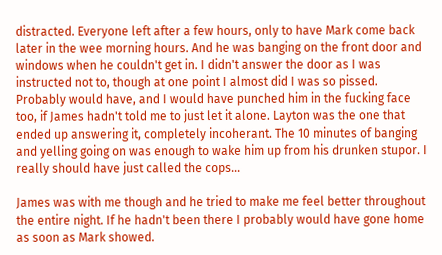distracted. Everyone left after a few hours, only to have Mark come back later in the wee morning hours. And he was banging on the front door and windows when he couldn't get in. I didn't answer the door as I was instructed not to, though at one point I almost did I was so pissed. Probably would have, and I would have punched him in the fucking face too, if James hadn't told me to just let it alone. Layton was the one that ended up answering it, completely incoherant. The 10 minutes of banging and yelling going on was enough to wake him up from his drunken stupor. I really should have just called the cops...

James was with me though and he tried to make me feel better throughout the entire night. If he hadn't been there I probably would have gone home as soon as Mark showed.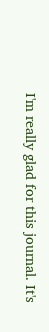I'm really glad for this journal. It's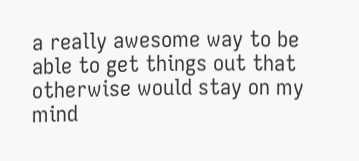a really awesome way to be able to get things out that otherwise would stay on my mind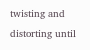twisting and distorting until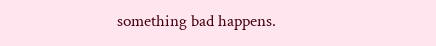something bad happens.